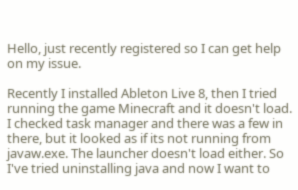Hello, just recently registered so I can get help on my issue.

Recently I installed Ableton Live 8, then I tried running the game Minecraft and it doesn't load. I checked task manager and there was a few in there, but it looked as if its not running from javaw.exe. The launcher doesn't load either. So I've tried uninstalling java and now I want to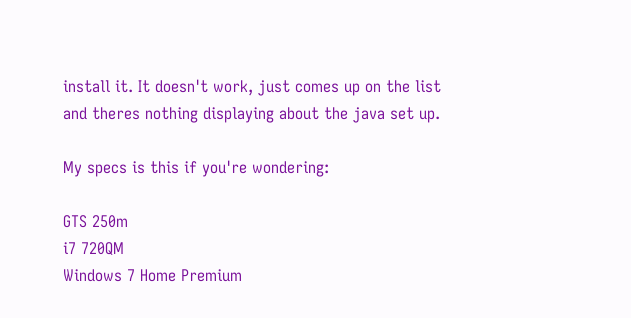install it. It doesn't work, just comes up on the list and theres nothing displaying about the java set up.

My specs is this if you're wondering:

GTS 250m
i7 720QM
Windows 7 Home Premium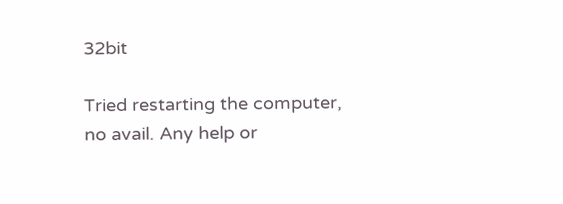32bit

Tried restarting the computer, no avail. Any help or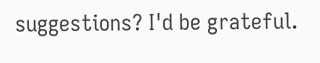suggestions? I'd be grateful.